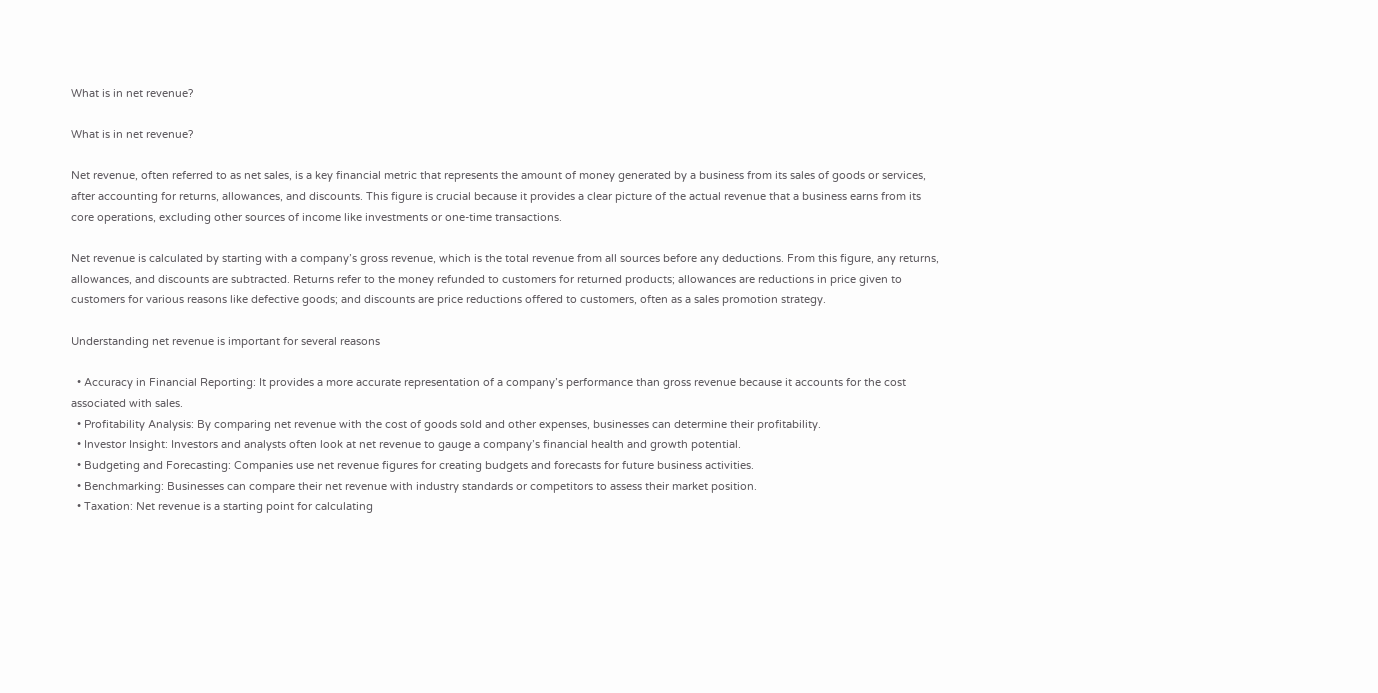What is in net revenue?

What is in net revenue?

Net revenue, often referred to as net sales, is a key financial metric that represents the amount of money generated by a business from its sales of goods or services, after accounting for returns, allowances, and discounts. This figure is crucial because it provides a clear picture of the actual revenue that a business earns from its core operations, excluding other sources of income like investments or one-time transactions.

Net revenue is calculated by starting with a company’s gross revenue, which is the total revenue from all sources before any deductions. From this figure, any returns, allowances, and discounts are subtracted. Returns refer to the money refunded to customers for returned products; allowances are reductions in price given to customers for various reasons like defective goods; and discounts are price reductions offered to customers, often as a sales promotion strategy.

Understanding net revenue is important for several reasons

  • Accuracy in Financial Reporting: It provides a more accurate representation of a company’s performance than gross revenue because it accounts for the cost associated with sales.
  • Profitability Analysis: By comparing net revenue with the cost of goods sold and other expenses, businesses can determine their profitability.
  • Investor Insight: Investors and analysts often look at net revenue to gauge a company’s financial health and growth potential.
  • Budgeting and Forecasting: Companies use net revenue figures for creating budgets and forecasts for future business activities.
  • Benchmarking: Businesses can compare their net revenue with industry standards or competitors to assess their market position.
  • Taxation: Net revenue is a starting point for calculating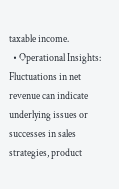taxable income.
  • Operational Insights: Fluctuations in net revenue can indicate underlying issues or successes in sales strategies, product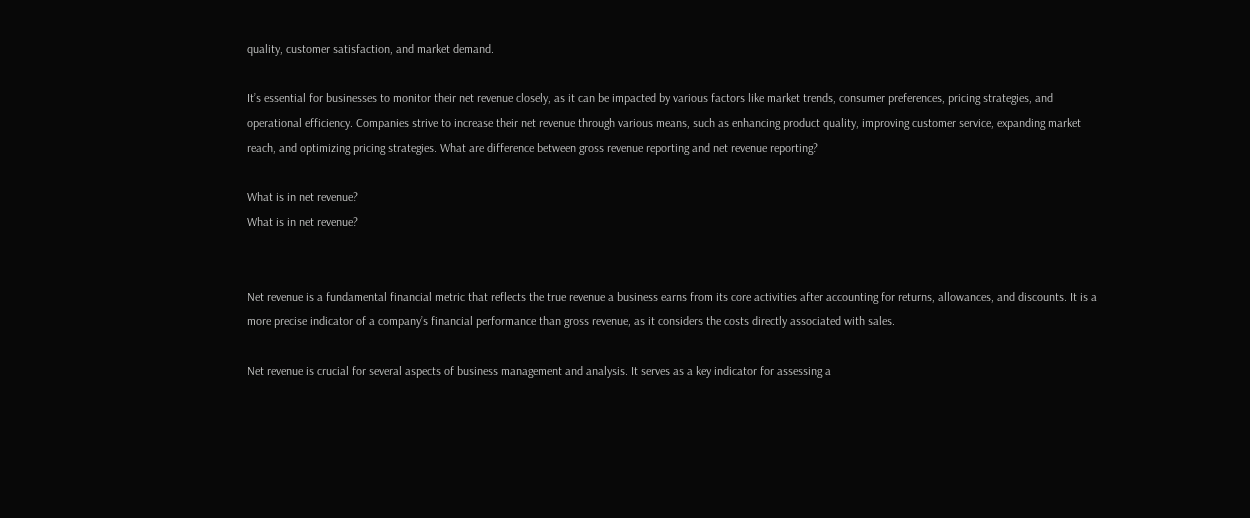quality, customer satisfaction, and market demand.

It’s essential for businesses to monitor their net revenue closely, as it can be impacted by various factors like market trends, consumer preferences, pricing strategies, and operational efficiency. Companies strive to increase their net revenue through various means, such as enhancing product quality, improving customer service, expanding market reach, and optimizing pricing strategies. What are difference between gross revenue reporting and net revenue reporting?

What is in net revenue?
What is in net revenue?


Net revenue is a fundamental financial metric that reflects the true revenue a business earns from its core activities after accounting for returns, allowances, and discounts. It is a more precise indicator of a company’s financial performance than gross revenue, as it considers the costs directly associated with sales.

Net revenue is crucial for several aspects of business management and analysis. It serves as a key indicator for assessing a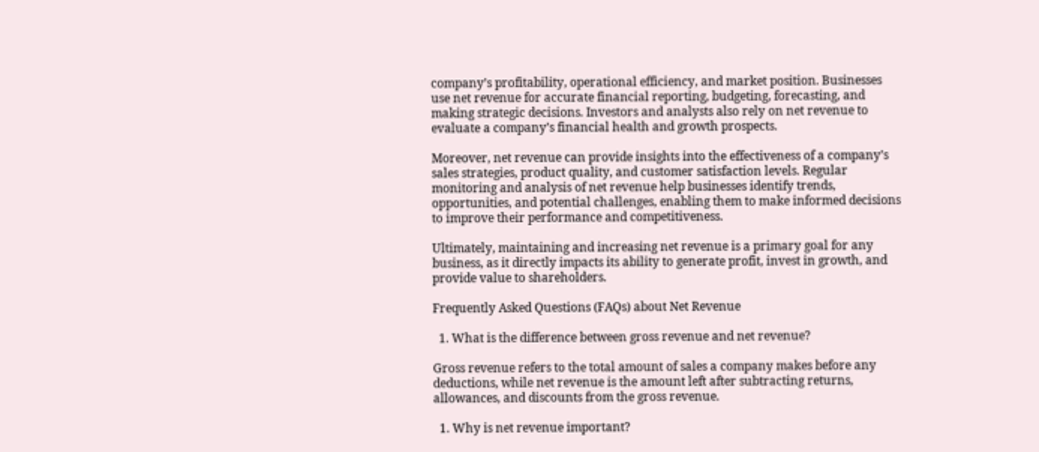company’s profitability, operational efficiency, and market position. Businesses use net revenue for accurate financial reporting, budgeting, forecasting, and making strategic decisions. Investors and analysts also rely on net revenue to evaluate a company’s financial health and growth prospects.

Moreover, net revenue can provide insights into the effectiveness of a company’s sales strategies, product quality, and customer satisfaction levels. Regular monitoring and analysis of net revenue help businesses identify trends, opportunities, and potential challenges, enabling them to make informed decisions to improve their performance and competitiveness.

Ultimately, maintaining and increasing net revenue is a primary goal for any business, as it directly impacts its ability to generate profit, invest in growth, and provide value to shareholders.

Frequently Asked Questions (FAQs) about Net Revenue

  1. What is the difference between gross revenue and net revenue?

Gross revenue refers to the total amount of sales a company makes before any deductions, while net revenue is the amount left after subtracting returns, allowances, and discounts from the gross revenue.

  1. Why is net revenue important?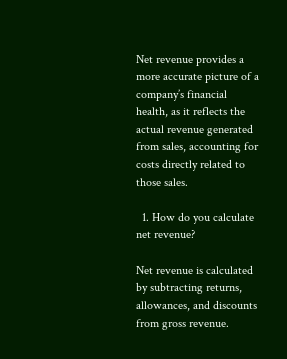Net revenue provides a more accurate picture of a company’s financial health, as it reflects the actual revenue generated from sales, accounting for costs directly related to those sales.

  1. How do you calculate net revenue?

Net revenue is calculated by subtracting returns, allowances, and discounts from gross revenue.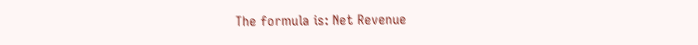The formula is: Net Revenue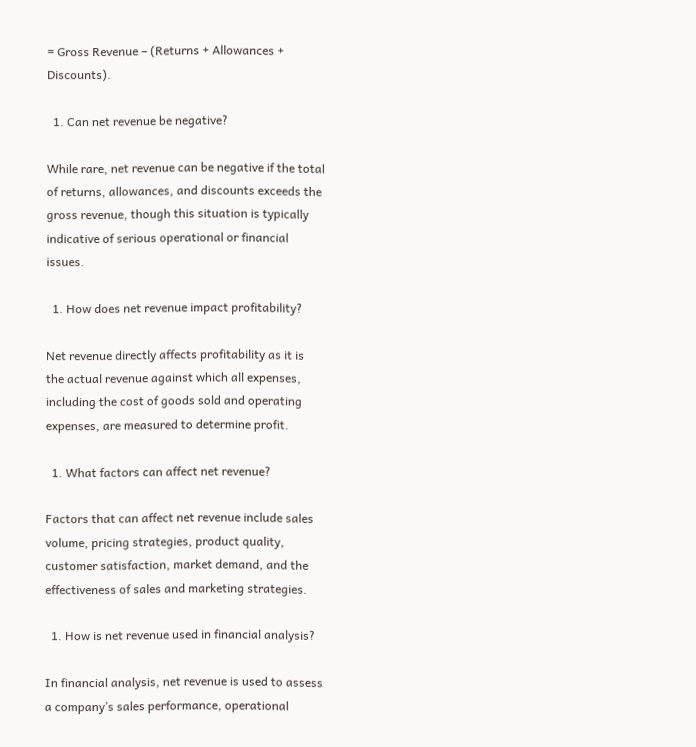= Gross Revenue – (Returns + Allowances + Discounts).

  1. Can net revenue be negative?

While rare, net revenue can be negative if the total of returns, allowances, and discounts exceeds the gross revenue, though this situation is typically indicative of serious operational or financial issues.

  1. How does net revenue impact profitability?

Net revenue directly affects profitability as it is the actual revenue against which all expenses, including the cost of goods sold and operating expenses, are measured to determine profit.

  1. What factors can affect net revenue?

Factors that can affect net revenue include sales volume, pricing strategies, product quality, customer satisfaction, market demand, and the effectiveness of sales and marketing strategies.

  1. How is net revenue used in financial analysis?

In financial analysis, net revenue is used to assess a company’s sales performance, operational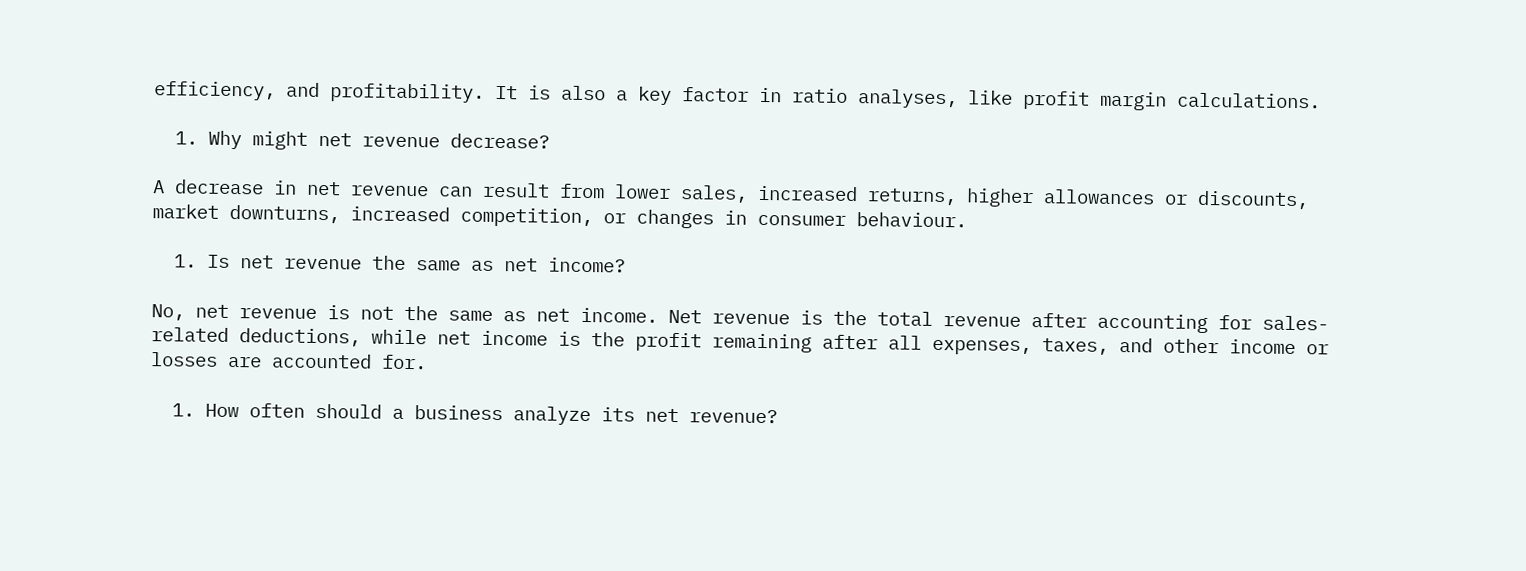efficiency, and profitability. It is also a key factor in ratio analyses, like profit margin calculations.

  1. Why might net revenue decrease?

A decrease in net revenue can result from lower sales, increased returns, higher allowances or discounts, market downturns, increased competition, or changes in consumer behaviour.

  1. Is net revenue the same as net income?

No, net revenue is not the same as net income. Net revenue is the total revenue after accounting for sales-related deductions, while net income is the profit remaining after all expenses, taxes, and other income or losses are accounted for.

  1. How often should a business analyze its net revenue?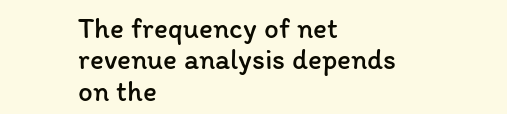The frequency of net revenue analysis depends on the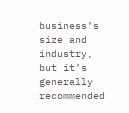business’s size and industry, but it’s generally recommended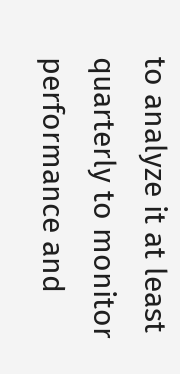to analyze it at least quarterly to monitor performance and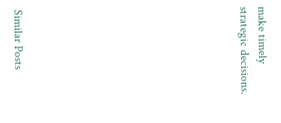make timely strategic decisions.











Similar Posts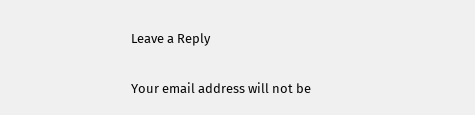Leave a Reply

Your email address will not be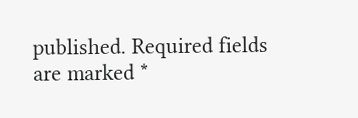published. Required fields are marked *